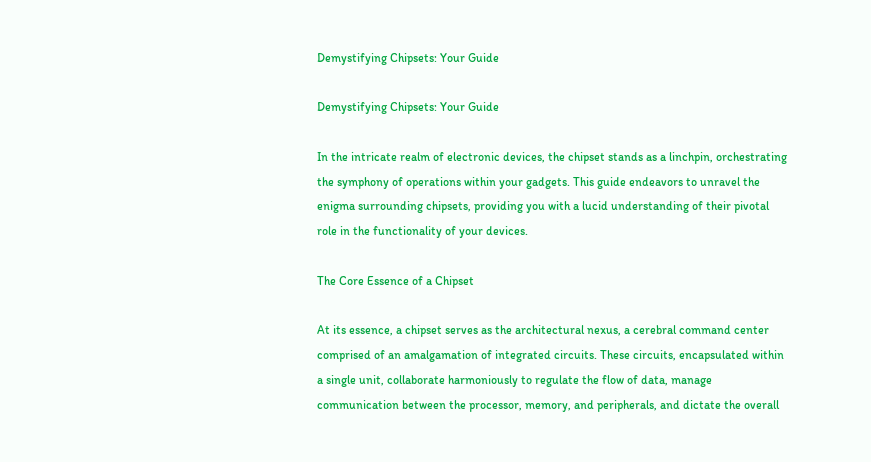Demystifying Chipsets: Your Guide

Demystifying Chipsets: Your Guide

In the intricate realm of electronic devices, the chipset stands as a linchpin, orchestrating the symphony of operations within your gadgets. This guide endeavors to unravel the enigma surrounding chipsets, providing you with a lucid understanding of their pivotal role in the functionality of your devices.

The Core Essence of a Chipset

At its essence, a chipset serves as the architectural nexus, a cerebral command center comprised of an amalgamation of integrated circuits. These circuits, encapsulated within a single unit, collaborate harmoniously to regulate the flow of data, manage communication between the processor, memory, and peripherals, and dictate the overall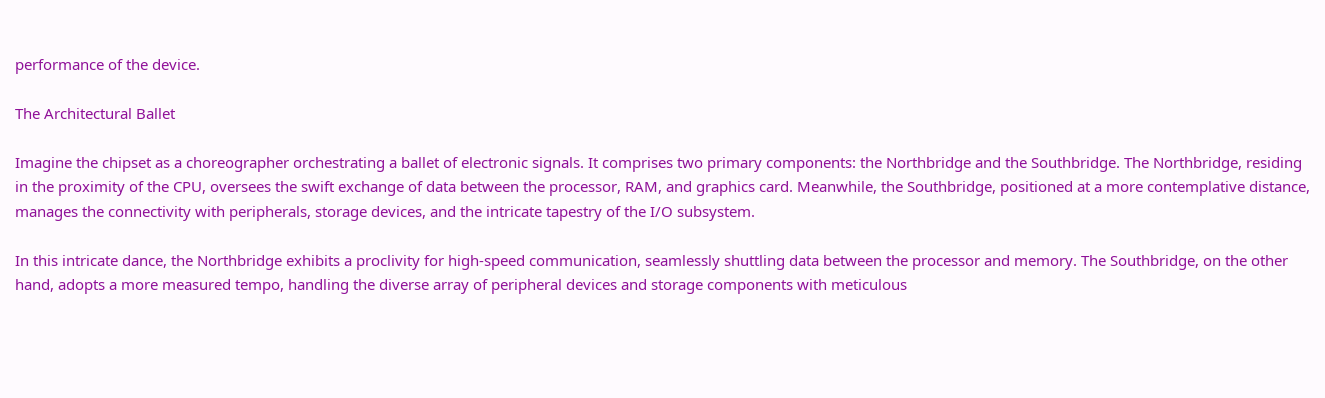performance of the device.

The Architectural Ballet

Imagine the chipset as a choreographer orchestrating a ballet of electronic signals. It comprises two primary components: the Northbridge and the Southbridge. The Northbridge, residing in the proximity of the CPU, oversees the swift exchange of data between the processor, RAM, and graphics card. Meanwhile, the Southbridge, positioned at a more contemplative distance, manages the connectivity with peripherals, storage devices, and the intricate tapestry of the I/O subsystem.

In this intricate dance, the Northbridge exhibits a proclivity for high-speed communication, seamlessly shuttling data between the processor and memory. The Southbridge, on the other hand, adopts a more measured tempo, handling the diverse array of peripheral devices and storage components with meticulous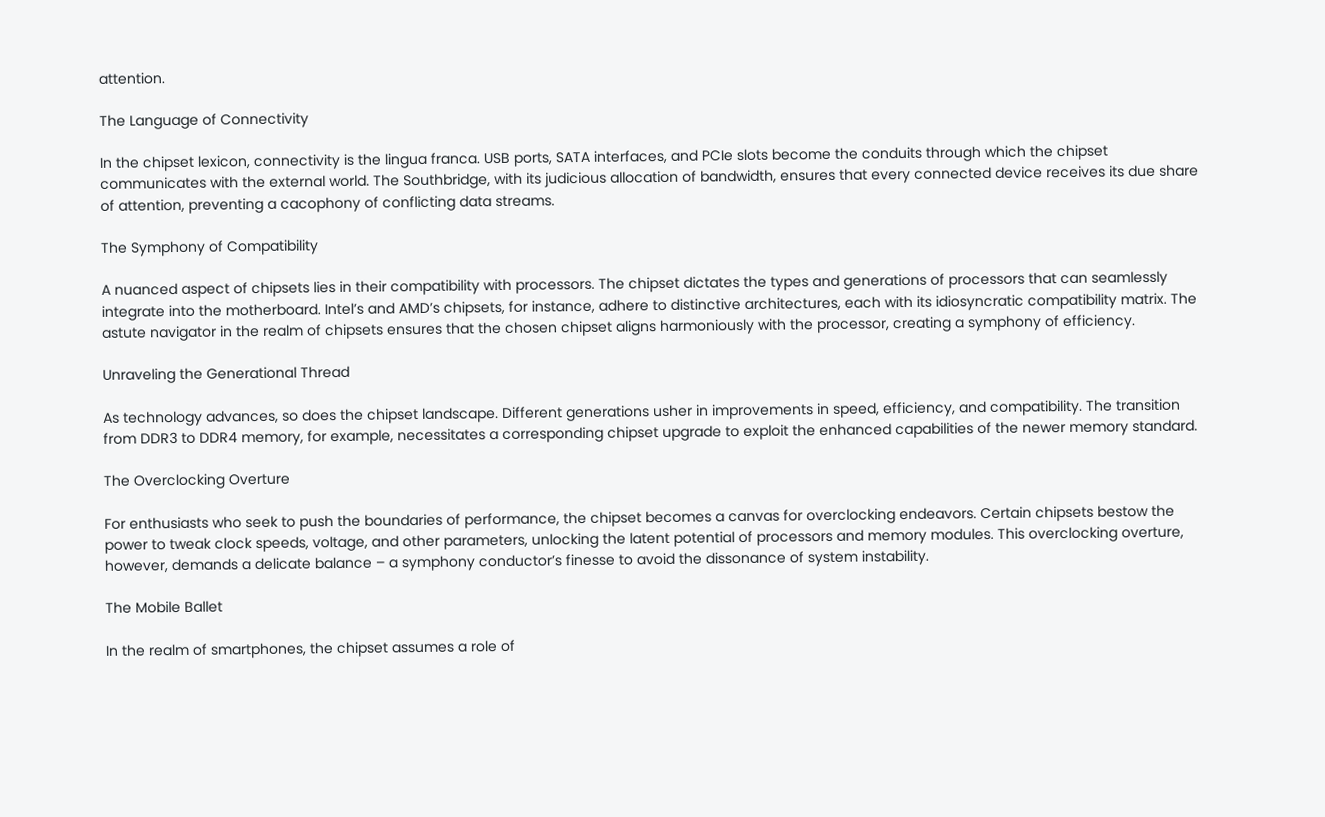attention.

The Language of Connectivity

In the chipset lexicon, connectivity is the lingua franca. USB ports, SATA interfaces, and PCIe slots become the conduits through which the chipset communicates with the external world. The Southbridge, with its judicious allocation of bandwidth, ensures that every connected device receives its due share of attention, preventing a cacophony of conflicting data streams.

The Symphony of Compatibility

A nuanced aspect of chipsets lies in their compatibility with processors. The chipset dictates the types and generations of processors that can seamlessly integrate into the motherboard. Intel’s and AMD’s chipsets, for instance, adhere to distinctive architectures, each with its idiosyncratic compatibility matrix. The astute navigator in the realm of chipsets ensures that the chosen chipset aligns harmoniously with the processor, creating a symphony of efficiency.

Unraveling the Generational Thread

As technology advances, so does the chipset landscape. Different generations usher in improvements in speed, efficiency, and compatibility. The transition from DDR3 to DDR4 memory, for example, necessitates a corresponding chipset upgrade to exploit the enhanced capabilities of the newer memory standard.

The Overclocking Overture

For enthusiasts who seek to push the boundaries of performance, the chipset becomes a canvas for overclocking endeavors. Certain chipsets bestow the power to tweak clock speeds, voltage, and other parameters, unlocking the latent potential of processors and memory modules. This overclocking overture, however, demands a delicate balance – a symphony conductor’s finesse to avoid the dissonance of system instability.

The Mobile Ballet

In the realm of smartphones, the chipset assumes a role of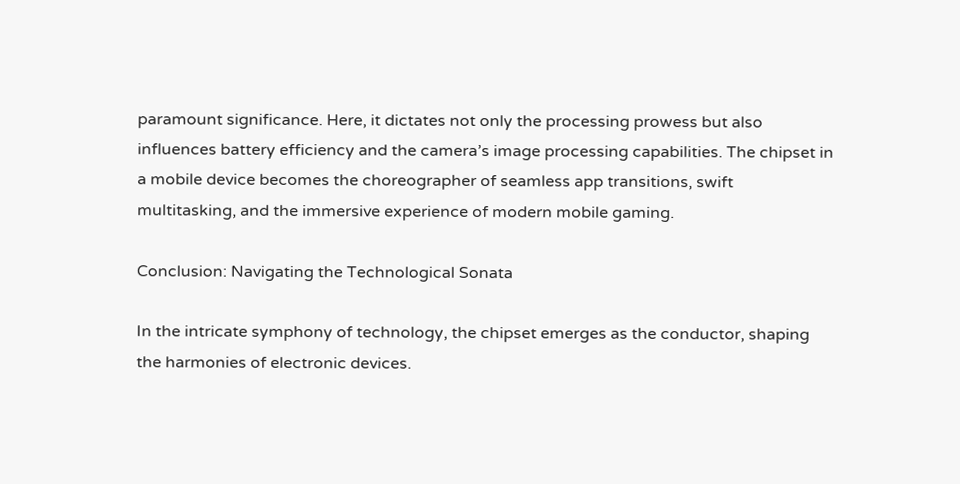paramount significance. Here, it dictates not only the processing prowess but also influences battery efficiency and the camera’s image processing capabilities. The chipset in a mobile device becomes the choreographer of seamless app transitions, swift multitasking, and the immersive experience of modern mobile gaming.

Conclusion: Navigating the Technological Sonata

In the intricate symphony of technology, the chipset emerges as the conductor, shaping the harmonies of electronic devices.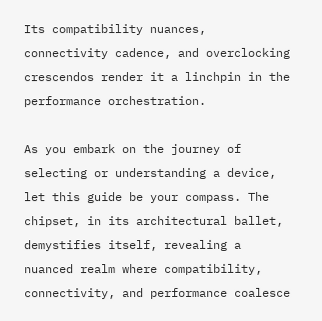Its compatibility nuances, connectivity cadence, and overclocking crescendos render it a linchpin in the performance orchestration.

As you embark on the journey of selecting or understanding a device, let this guide be your compass. The chipset, in its architectural ballet, demystifies itself, revealing a nuanced realm where compatibility, connectivity, and performance coalesce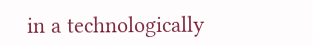in a technologically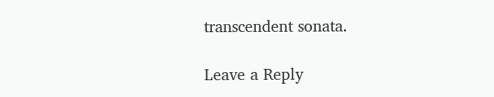transcendent sonata.

Leave a Reply